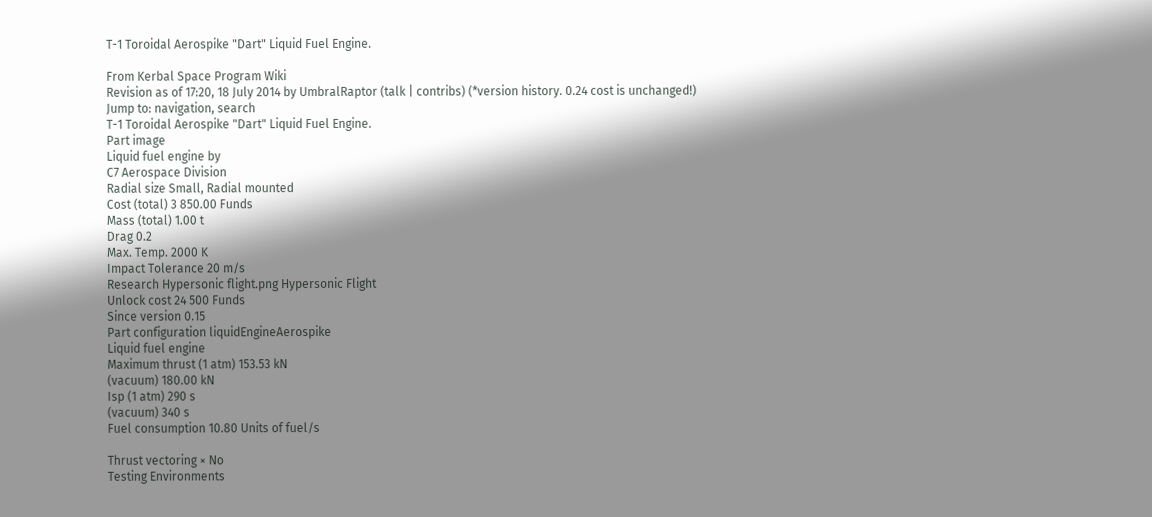T-1 Toroidal Aerospike "Dart" Liquid Fuel Engine.

From Kerbal Space Program Wiki
Revision as of 17:20, 18 July 2014 by UmbralRaptor (talk | contribs) (*version history. 0.24 cost is unchanged!)
Jump to: navigation, search
T-1 Toroidal Aerospike "Dart" Liquid Fuel Engine.
Part image
Liquid fuel engine by
C7 Aerospace Division
Radial size Small, Radial mounted
Cost (total) 3 850.00 Funds
Mass (total) 1.00 t
Drag 0.2
Max. Temp. 2000 K
Impact Tolerance 20 m/s
Research Hypersonic flight.png Hypersonic Flight
Unlock cost 24 500 Funds
Since version 0.15
Part configuration liquidEngineAerospike
Liquid fuel engine
Maximum thrust (1 atm) 153.53 kN
(vacuum) 180.00 kN
Isp (1 atm) 290 s
(vacuum) 340 s
Fuel consumption 10.80 Units of fuel/s

Thrust vectoring × No
Testing Environments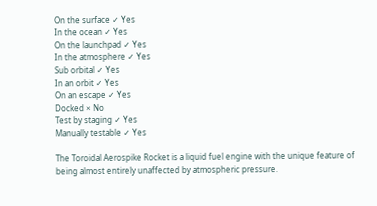On the surface ✓ Yes
In the ocean ✓ Yes
On the launchpad ✓ Yes
In the atmosphere ✓ Yes
Sub orbital ✓ Yes
In an orbit ✓ Yes
On an escape ✓ Yes
Docked × No
Test by staging ✓ Yes
Manually testable ✓ Yes

The Toroidal Aerospike Rocket is a liquid fuel engine with the unique feature of being almost entirely unaffected by atmospheric pressure.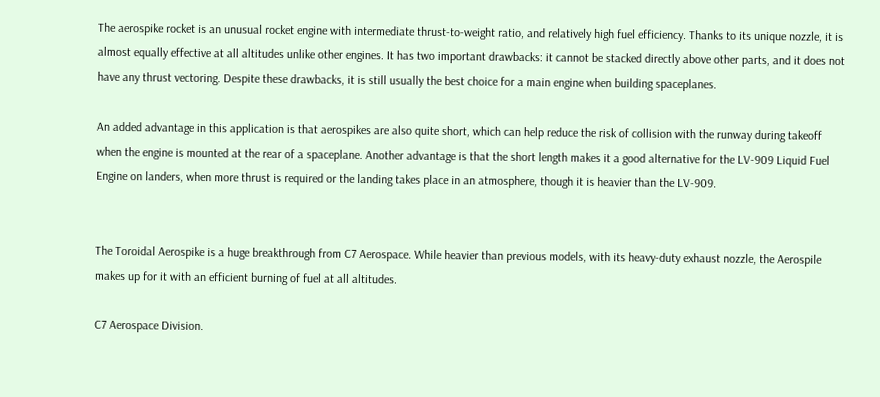The aerospike rocket is an unusual rocket engine with intermediate thrust-to-weight ratio, and relatively high fuel efficiency. Thanks to its unique nozzle, it is almost equally effective at all altitudes unlike other engines. It has two important drawbacks: it cannot be stacked directly above other parts, and it does not have any thrust vectoring. Despite these drawbacks, it is still usually the best choice for a main engine when building spaceplanes.

An added advantage in this application is that aerospikes are also quite short, which can help reduce the risk of collision with the runway during takeoff when the engine is mounted at the rear of a spaceplane. Another advantage is that the short length makes it a good alternative for the LV-909 Liquid Fuel Engine on landers, when more thrust is required or the landing takes place in an atmosphere, though it is heavier than the LV-909.


The Toroidal Aerospike is a huge breakthrough from C7 Aerospace. While heavier than previous models, with its heavy-duty exhaust nozzle, the Aerospile makes up for it with an efficient burning of fuel at all altitudes.

C7 Aerospace Division.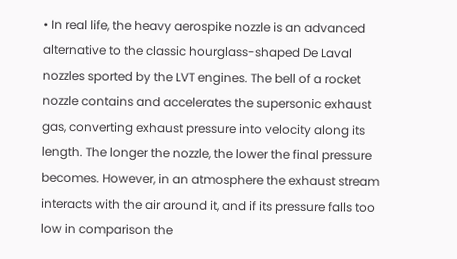• In real life, the heavy aerospike nozzle is an advanced alternative to the classic hourglass-shaped De Laval nozzles sported by the LVT engines. The bell of a rocket nozzle contains and accelerates the supersonic exhaust gas, converting exhaust pressure into velocity along its length. The longer the nozzle, the lower the final pressure becomes. However, in an atmosphere the exhaust stream interacts with the air around it, and if its pressure falls too low in comparison the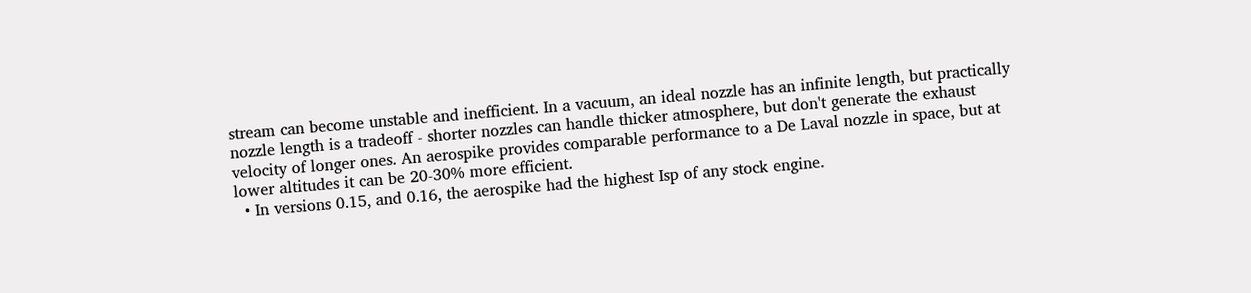stream can become unstable and inefficient. In a vacuum, an ideal nozzle has an infinite length, but practically nozzle length is a tradeoff - shorter nozzles can handle thicker atmosphere, but don't generate the exhaust velocity of longer ones. An aerospike provides comparable performance to a De Laval nozzle in space, but at lower altitudes it can be 20-30% more efficient.
  • In versions 0.15, and 0.16, the aerospike had the highest Isp of any stock engine.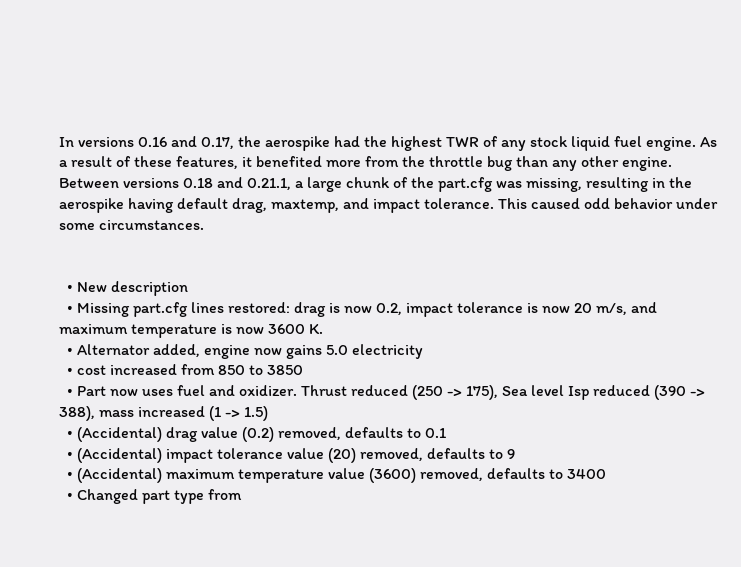In versions 0.16 and 0.17, the aerospike had the highest TWR of any stock liquid fuel engine. As a result of these features, it benefited more from the throttle bug than any other engine. Between versions 0.18 and 0.21.1, a large chunk of the part.cfg was missing, resulting in the aerospike having default drag, maxtemp, and impact tolerance. This caused odd behavior under some circumstances.


  • New description
  • Missing part.cfg lines restored: drag is now 0.2, impact tolerance is now 20 m/s, and maximum temperature is now 3600 K.
  • Alternator added, engine now gains 5.0 electricity
  • cost increased from 850 to 3850
  • Part now uses fuel and oxidizer. Thrust reduced (250 -> 175), Sea level Isp reduced (390 -> 388), mass increased (1 -> 1.5)
  • (Accidental) drag value (0.2) removed, defaults to 0.1
  • (Accidental) impact tolerance value (20) removed, defaults to 9
  • (Accidental) maximum temperature value (3600) removed, defaults to 3400
  • Changed part type from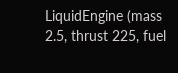LiquidEngine (mass 2.5, thrust 225, fuel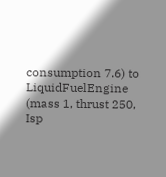consumption 7.6) to LiquidFuelEngine (mass 1, thrust 250, Isp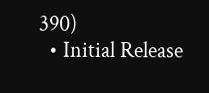390)
  • Initial Release